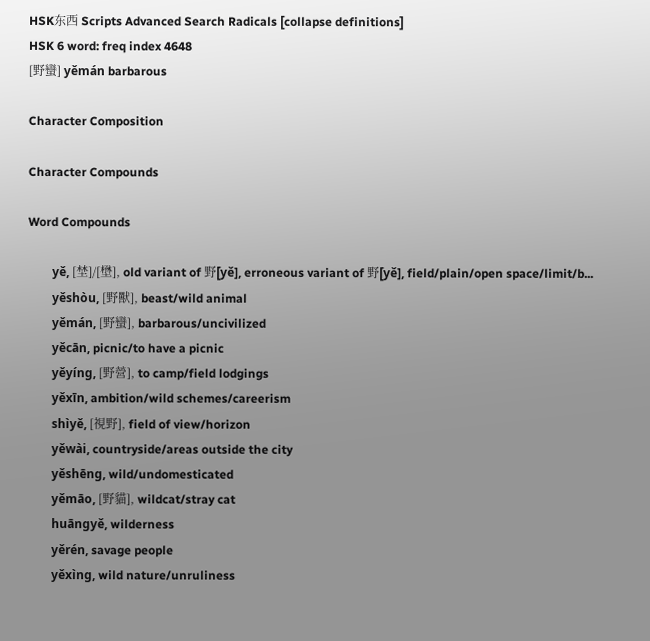HSK东西 Scripts Advanced Search Radicals [collapse definitions]
HSK 6 word: freq index 4648
[野蠻] yěmán barbarous

Character Composition

Character Compounds

Word Compounds

        yě, [埜]/[壄], old variant of 野[yě], erroneous variant of 野[yě], field/plain/open space/limit/b...
        yěshòu, [野獸], beast/wild animal
        yěmán, [野蠻], barbarous/uncivilized
        yěcān, picnic/to have a picnic
        yěyíng, [野營], to camp/field lodgings
        yěxīn, ambition/wild schemes/careerism
        shìyě, [視野], field of view/horizon
        yěwài, countryside/areas outside the city
        yěshēng, wild/undomesticated
        yěmāo, [野貓], wildcat/stray cat
        huāngyě, wilderness
        yěrén, savage people
        yěxìng, wild nature/unruliness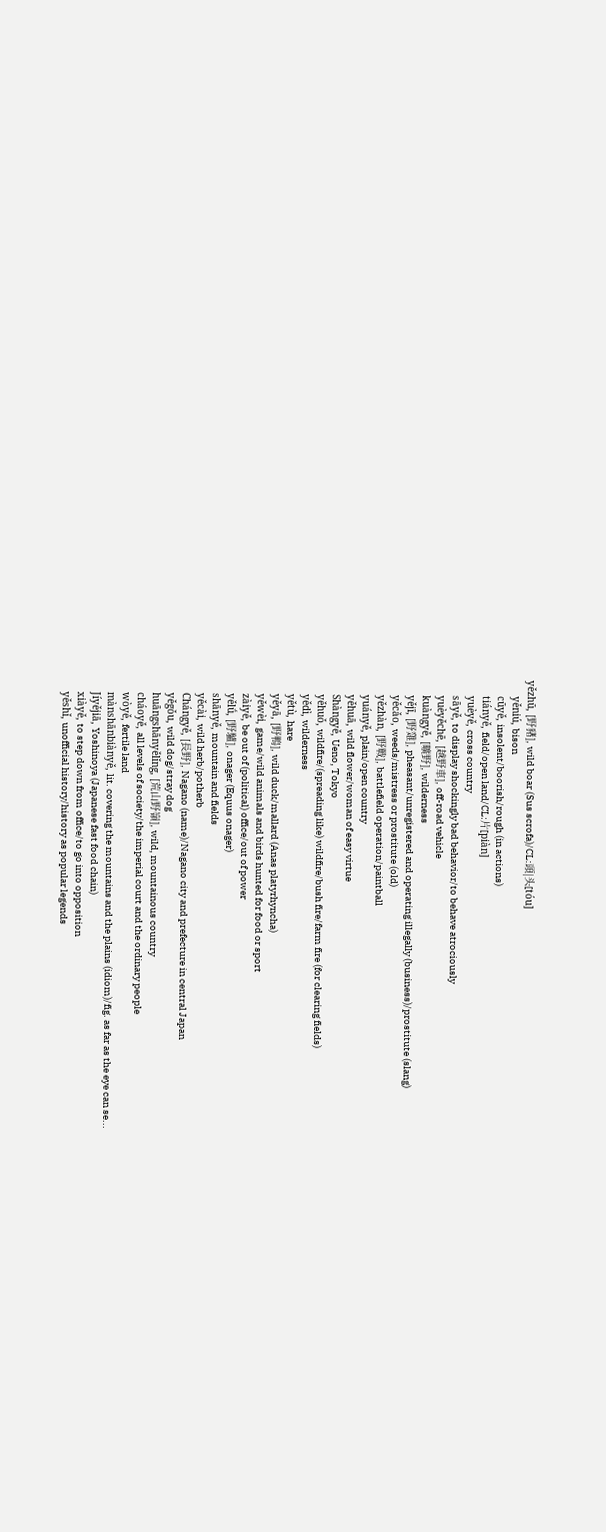yězhū, [野豬], wild boar (Sus scrofa)/CL:頭|头[tóu]
        yěniú, bison
        cūyě, insolent/boorish/rough (in actions)
        tiányě, field/open land/CL:片[piàn]
        yuèyě, cross country
        sāyě, to display shockingly bad behavior/to behave atrociously
        yuèyěchē, [越野車], off-road vehicle
        kuàngyě, [曠野], wilderness
        yějī, [野雞], pheasant/unregistered and operating illegally (business)/prostitute (slang)
        yěcǎo, weeds/mistress or prostitute (old)
        yězhàn, [野戰], battlefield operation/paintball
        yuányě, plain/open country
        yěhuā, wild flower/woman of easy virtue
        Shàngyě, Ueno, Tokyo
        yěhuǒ, wildfire/(spreading like) wildfire/bush fire/farm fire (for clearing fields)
        yědì, wilderness
        yětù, hare
        yěyā, [野鴨], wild duck/mallard (Anas platyrhyncha)
        yěwèi, game/wild animals and birds hunted for food or sport
        zàiyě, be out of (political) office/out of power
        yělǘ, [野驢], onager (Equus onager)
        shānyě, mountain and fields
        yěcài, wild herb/potherb
        Chángyě, [長野], Nagano (name)/Nagano city and prefecture in central Japan
        yěgǒu, wild dog/stray dog
        huāngshānyělǐng, [荒山野嶺], wild, mountainous country
        cháoyě, all levels of society/the imperial court and the ordinary people
        wòyě, fertile land
        mànshānbiànyě, lit. covering the mountains and the plains (idiom)/fig. as far as the eye can se...
        Jíyějiā, Yoshinoya (Japanese fast food chain)
        xiàyě, to step down from office/to go into opposition
        yěshǐ, unofficial history/history as popular legends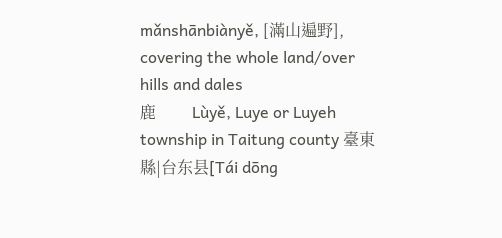mǎnshānbiànyě, [滿山遍野], covering the whole land/over hills and dales
鹿         Lùyě, Luye or Luyeh township in Taitung county 臺東縣|台东县[Tái dōng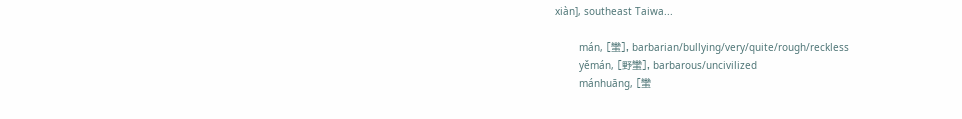xiàn], southeast Taiwa...

        mán, [蠻], barbarian/bullying/very/quite/rough/reckless
        yěmán, [野蠻], barbarous/uncivilized
        mánhuāng, [蠻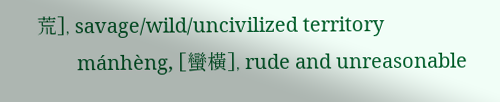荒], savage/wild/uncivilized territory
        mánhèng, [蠻橫], rude and unreasonable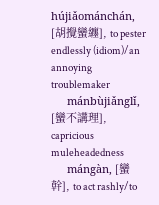hújiǎománchán, [胡攪蠻纏], to pester endlessly (idiom)/an annoying troublemaker
        mánbùjiǎnglǐ, [蠻不講理], capricious muleheadedness
        mángàn, [蠻幹], to act rashly/to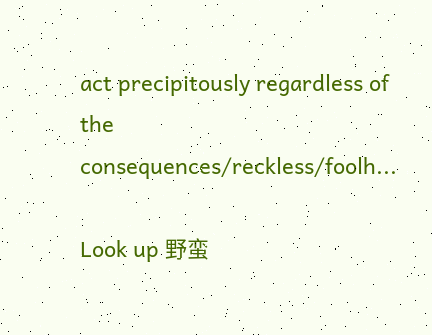act precipitously regardless of the consequences/reckless/foolh...

Look up 野蛮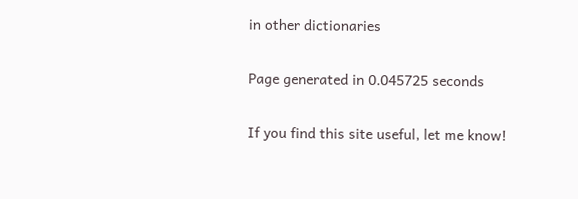in other dictionaries

Page generated in 0.045725 seconds

If you find this site useful, let me know!